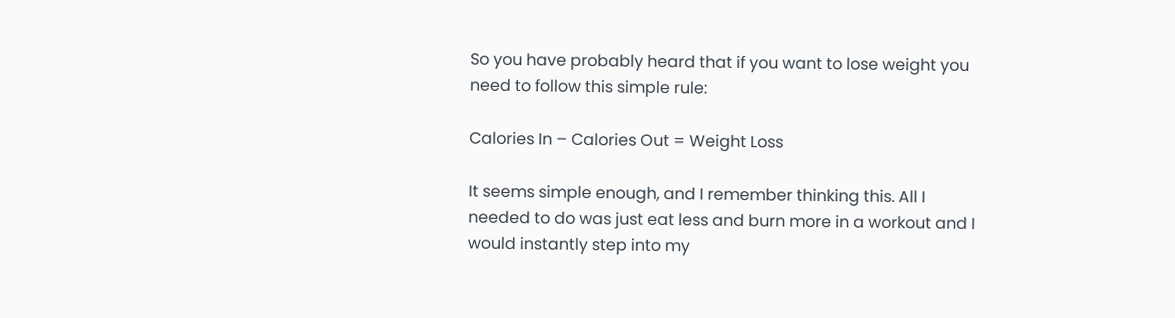So you have probably heard that if you want to lose weight you need to follow this simple rule:

Calories In – Calories Out = Weight Loss

It seems simple enough, and I remember thinking this. All I needed to do was just eat less and burn more in a workout and I would instantly step into my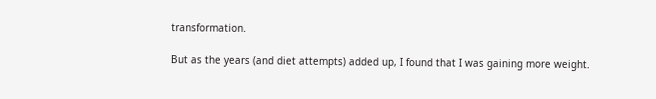transformation.

But as the years (and diet attempts) added up, I found that I was gaining more weight.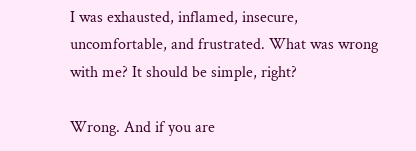I was exhausted, inflamed, insecure, uncomfortable, and frustrated. What was wrong with me? It should be simple, right?

Wrong. And if you are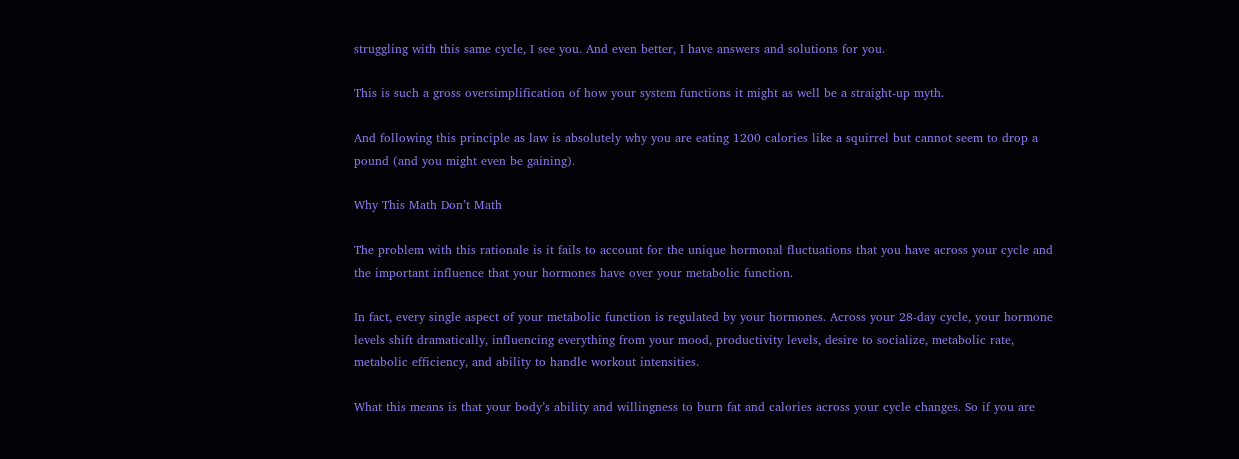struggling with this same cycle, I see you. And even better, I have answers and solutions for you.

This is such a gross oversimplification of how your system functions it might as well be a straight-up myth.

And following this principle as law is absolutely why you are eating 1200 calories like a squirrel but cannot seem to drop a pound (and you might even be gaining).

Why This Math Don’t Math

The problem with this rationale is it fails to account for the unique hormonal fluctuations that you have across your cycle and the important influence that your hormones have over your metabolic function.

In fact, every single aspect of your metabolic function is regulated by your hormones. Across your 28-day cycle, your hormone levels shift dramatically, influencing everything from your mood, productivity levels, desire to socialize, metabolic rate, metabolic efficiency, and ability to handle workout intensities.

What this means is that your body’s ability and willingness to burn fat and calories across your cycle changes. So if you are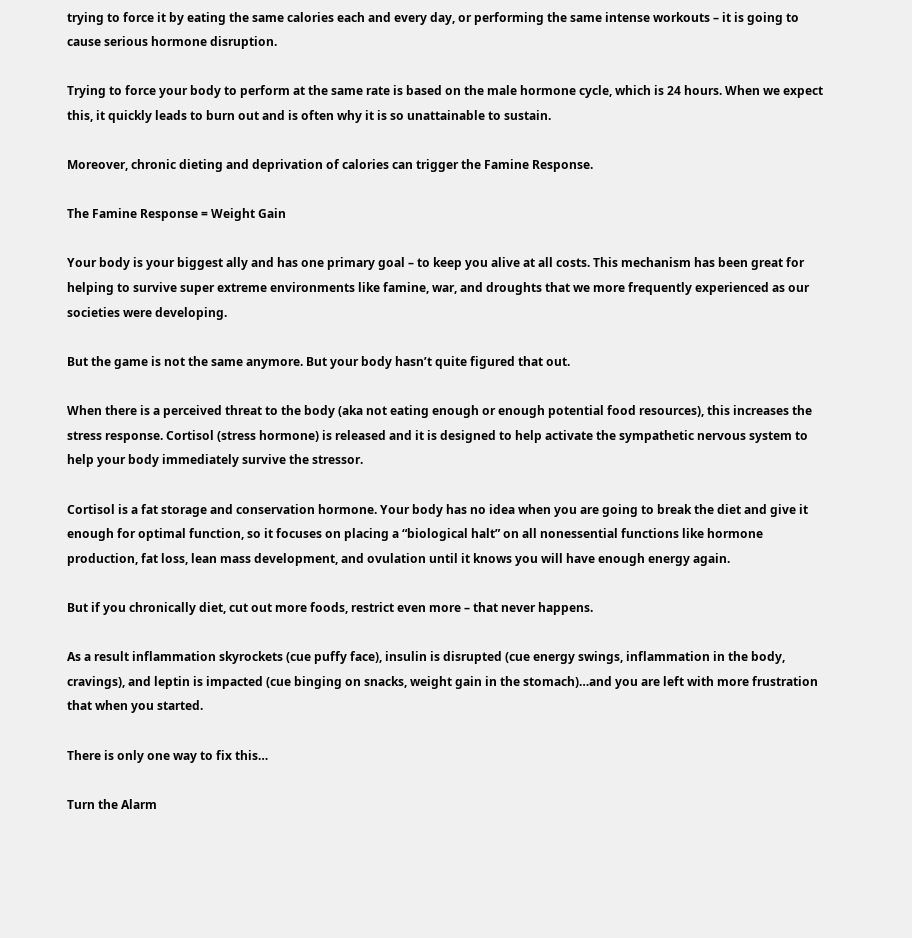trying to force it by eating the same calories each and every day, or performing the same intense workouts – it is going to cause serious hormone disruption.

Trying to force your body to perform at the same rate is based on the male hormone cycle, which is 24 hours. When we expect this, it quickly leads to burn out and is often why it is so unattainable to sustain.

Moreover, chronic dieting and deprivation of calories can trigger the Famine Response.

The Famine Response = Weight Gain

Your body is your biggest ally and has one primary goal – to keep you alive at all costs. This mechanism has been great for helping to survive super extreme environments like famine, war, and droughts that we more frequently experienced as our societies were developing.

But the game is not the same anymore. But your body hasn’t quite figured that out.

When there is a perceived threat to the body (aka not eating enough or enough potential food resources), this increases the stress response. Cortisol (stress hormone) is released and it is designed to help activate the sympathetic nervous system to help your body immediately survive the stressor.

Cortisol is a fat storage and conservation hormone. Your body has no idea when you are going to break the diet and give it enough for optimal function, so it focuses on placing a “biological halt” on all nonessential functions like hormone production, fat loss, lean mass development, and ovulation until it knows you will have enough energy again.

But if you chronically diet, cut out more foods, restrict even more – that never happens.

As a result inflammation skyrockets (cue puffy face), insulin is disrupted (cue energy swings, inflammation in the body, cravings), and leptin is impacted (cue binging on snacks, weight gain in the stomach)…and you are left with more frustration that when you started.

There is only one way to fix this…

Turn the Alarm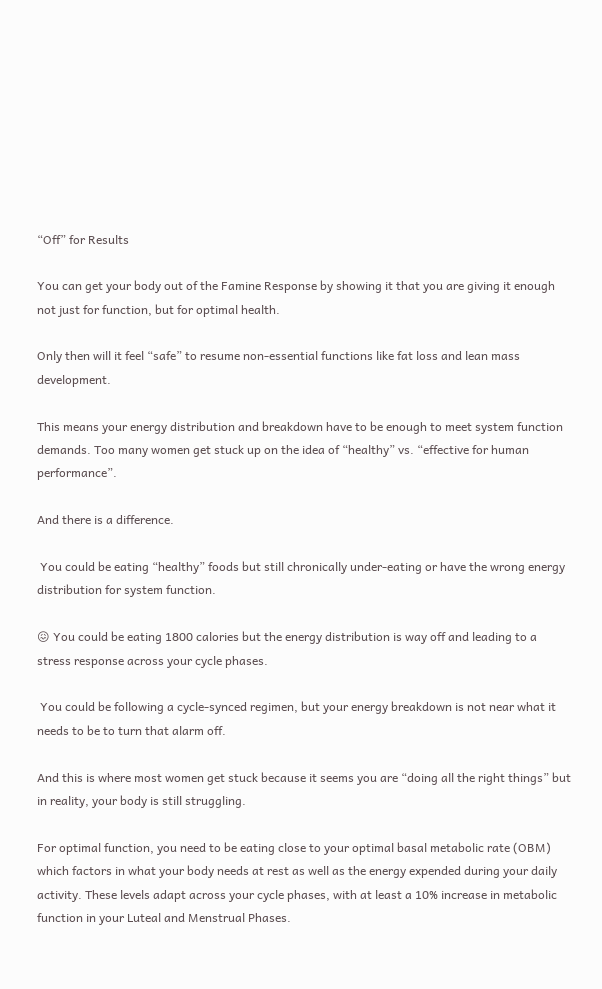“Off” for Results

You can get your body out of the Famine Response by showing it that you are giving it enough not just for function, but for optimal health.

Only then will it feel “safe” to resume non-essential functions like fat loss and lean mass development.

This means your energy distribution and breakdown have to be enough to meet system function demands. Too many women get stuck up on the idea of “healthy” vs. “effective for human performance”.

And there is a difference.

 You could be eating “healthy” foods but still chronically under-eating or have the wrong energy distribution for system function.

😖 You could be eating 1800 calories but the energy distribution is way off and leading to a stress response across your cycle phases.

 You could be following a cycle-synced regimen, but your energy breakdown is not near what it needs to be to turn that alarm off.

And this is where most women get stuck because it seems you are “doing all the right things” but in reality, your body is still struggling.

For optimal function, you need to be eating close to your optimal basal metabolic rate (OBM) which factors in what your body needs at rest as well as the energy expended during your daily activity. These levels adapt across your cycle phases, with at least a 10% increase in metabolic function in your Luteal and Menstrual Phases.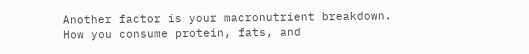Another factor is your macronutrient breakdown. How you consume protein, fats, and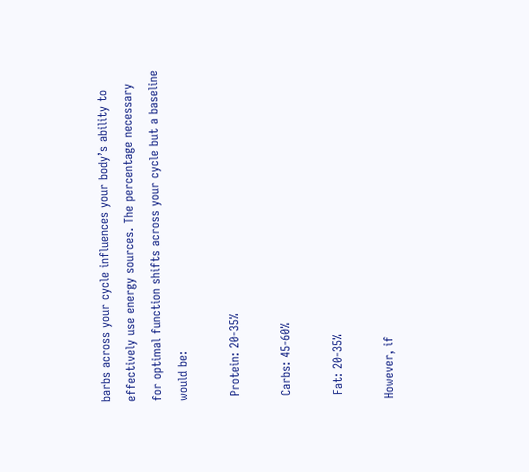barbs across your cycle influences your body’s ability to effectively use energy sources. The percentage necessary for optimal function shifts across your cycle but a baseline would be:

 Protein: 20-35%

 Carbs: 45-60%

 Fat: 20-35%

However, if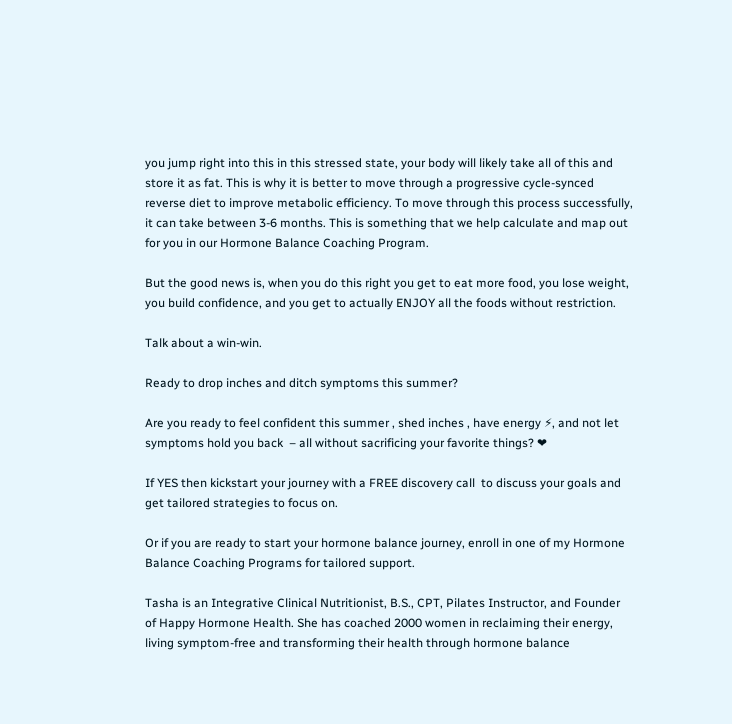you jump right into this in this stressed state, your body will likely take all of this and store it as fat. This is why it is better to move through a progressive cycle-synced reverse diet to improve metabolic efficiency. To move through this process successfully, it can take between 3-6 months. This is something that we help calculate and map out for you in our Hormone Balance Coaching Program.

But the good news is, when you do this right you get to eat more food, you lose weight, you build confidence, and you get to actually ENJOY all the foods without restriction.

Talk about a win-win.

Ready to drop inches and ditch symptoms this summer?

Are you ready to feel confident this summer , shed inches , have energy ⚡, and not let symptoms hold you back  – all without sacrificing your favorite things? ❤

If YES then kickstart your journey with a FREE discovery call  to discuss your goals and get tailored strategies to focus on.

Or if you are ready to start your hormone balance journey, enroll in one of my Hormone Balance Coaching Programs for tailored support.

Tasha is an Integrative Clinical Nutritionist, B.S., CPT, Pilates Instructor, and Founder of Happy Hormone Health. She has coached 2000 women in reclaiming their energy, living symptom-free and transforming their health through hormone balance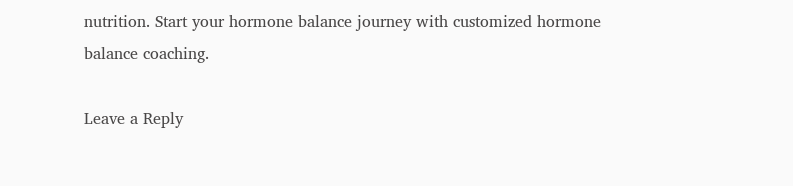nutrition. Start your hormone balance journey with customized hormone balance coaching.

Leave a Reply